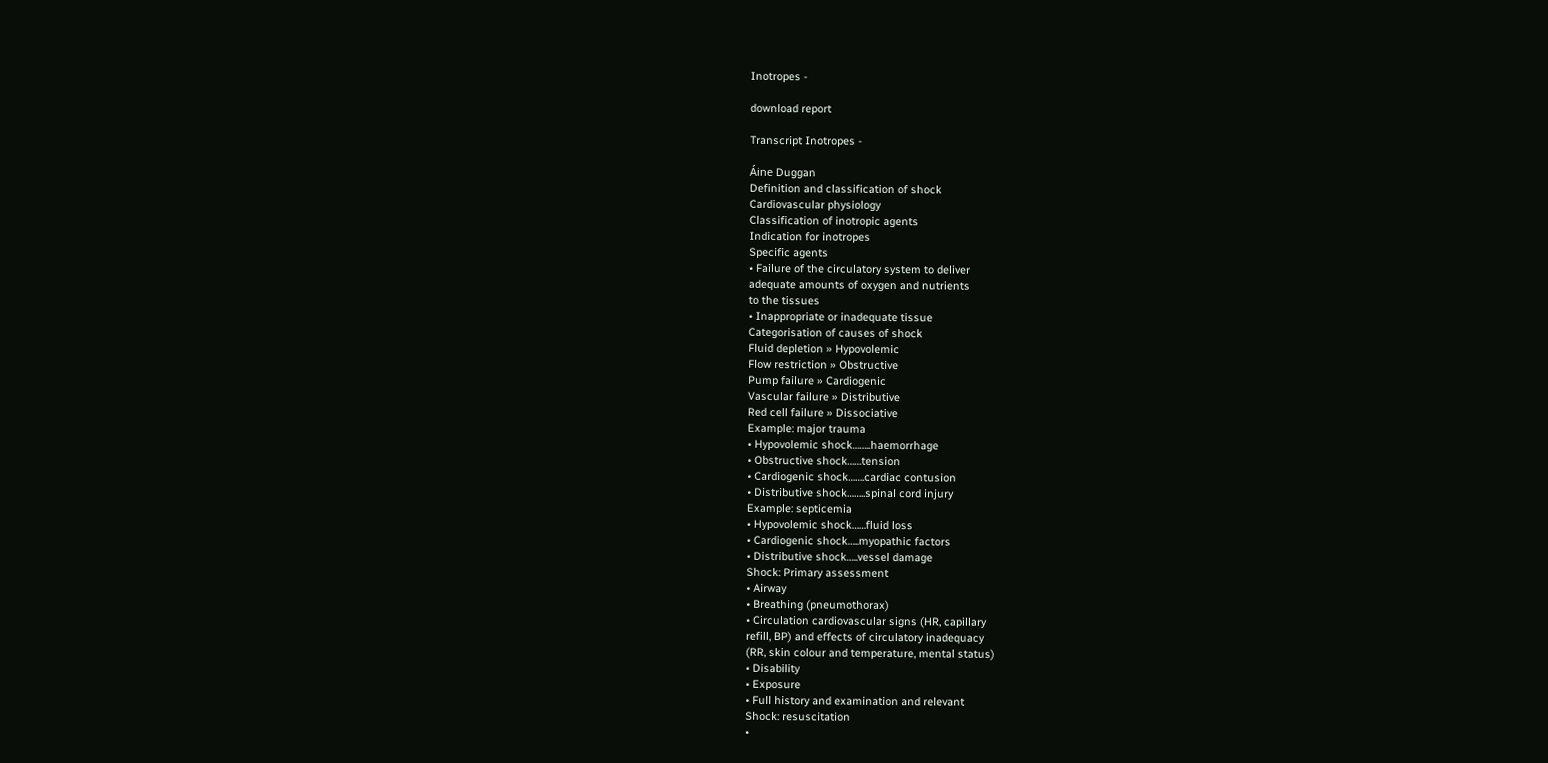Inotropes -

download report

Transcript Inotropes -

Áine Duggan
Definition and classification of shock
Cardiovascular physiology
Classification of inotropic agents
Indication for inotropes
Specific agents
• Failure of the circulatory system to deliver
adequate amounts of oxygen and nutrients
to the tissues
• Inappropriate or inadequate tissue
Categorisation of causes of shock
Fluid depletion » Hypovolemic
Flow restriction » Obstructive
Pump failure » Cardiogenic
Vascular failure » Distributive
Red cell failure » Dissociative
Example: major trauma
• Hypovolemic shock……..haemorrhage
• Obstructive shock……tension
• Cardiogenic shock…….cardiac contusion
• Distributive shock……..spinal cord injury
Example: septicemia
• Hypovolemic shock……fluid loss
• Cardiogenic shock…..myopathic factors
• Distributive shock…..vessel damage
Shock: Primary assessment
• Airway
• Breathing (pneumothorax)
• Circulation cardiovascular signs (HR, capillary
refill, BP) and effects of circulatory inadequacy
(RR, skin colour and temperature, mental status)
• Disability
• Exposure
• Full history and examination and relevant
Shock: resuscitation
•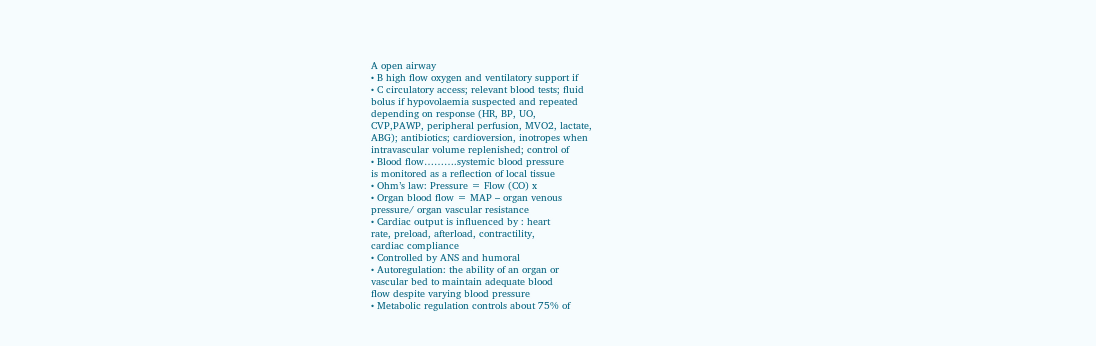A open airway
• B high flow oxygen and ventilatory support if
• C circulatory access; relevant blood tests; fluid
bolus if hypovolaemia suspected and repeated
depending on response (HR, BP, UO,
CVP,PAWP, peripheral perfusion, MVO2, lactate,
ABG); antibiotics; cardioversion, inotropes when
intravascular volume replenished; control of
• Blood flow……….systemic blood pressure
is monitored as a reflection of local tissue
• Ohm’s law: Pressure = Flow (CO) x
• Organ blood flow = MAP – organ venous
pressure/ organ vascular resistance
• Cardiac output is influenced by : heart
rate, preload, afterload, contractility,
cardiac compliance
• Controlled by ANS and humoral
• Autoregulation: the ability of an organ or
vascular bed to maintain adequate blood
flow despite varying blood pressure
• Metabolic regulation controls about 75% of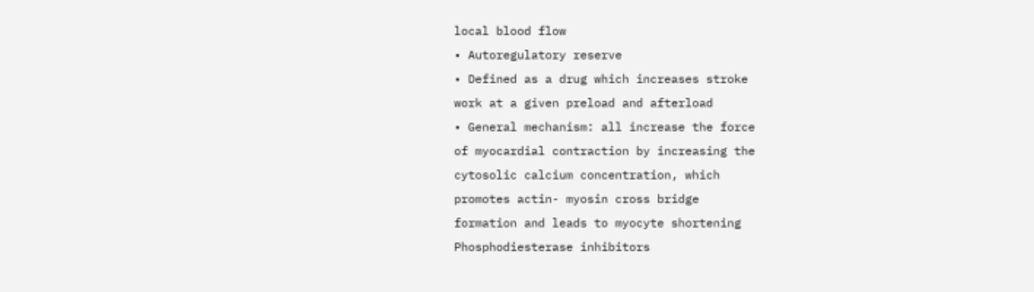local blood flow
• Autoregulatory reserve
• Defined as a drug which increases stroke
work at a given preload and afterload
• General mechanism: all increase the force
of myocardial contraction by increasing the
cytosolic calcium concentration, which
promotes actin- myosin cross bridge
formation and leads to myocyte shortening
Phosphodiesterase inhibitors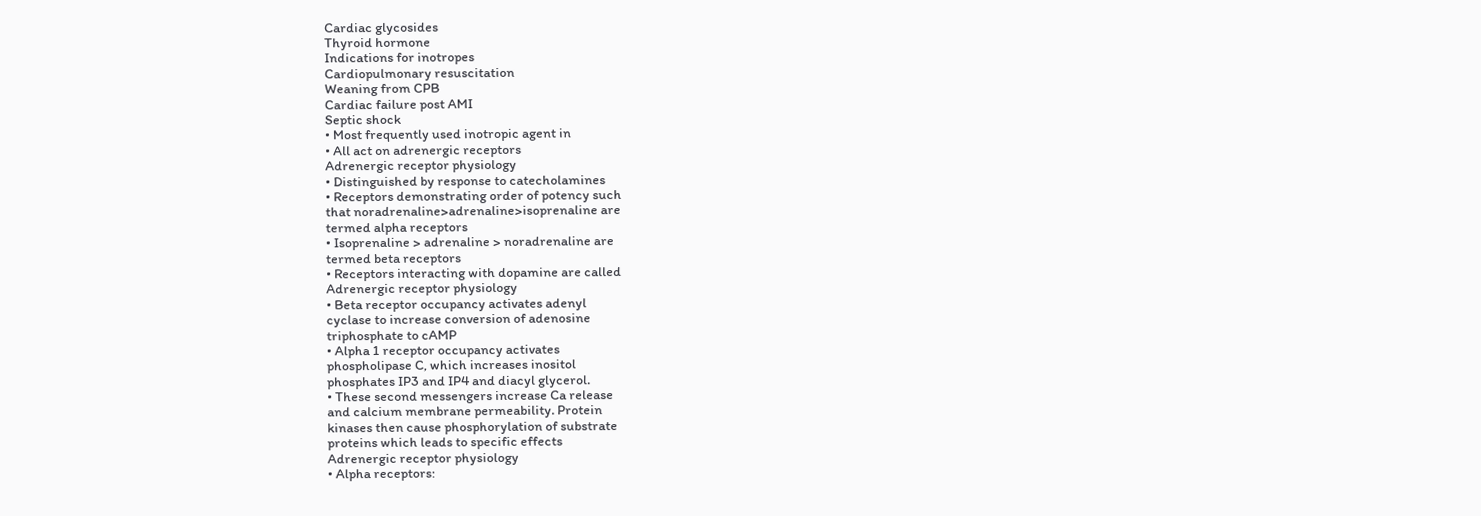Cardiac glycosides
Thyroid hormone
Indications for inotropes
Cardiopulmonary resuscitation
Weaning from CPB
Cardiac failure post AMI
Septic shock
• Most frequently used inotropic agent in
• All act on adrenergic receptors
Adrenergic receptor physiology
• Distinguished by response to catecholamines
• Receptors demonstrating order of potency such
that noradrenaline>adrenaline>isoprenaline are
termed alpha receptors
• Isoprenaline > adrenaline > noradrenaline are
termed beta receptors
• Receptors interacting with dopamine are called
Adrenergic receptor physiology
• Beta receptor occupancy activates adenyl
cyclase to increase conversion of adenosine
triphosphate to cAMP
• Alpha 1 receptor occupancy activates
phospholipase C, which increases inositol
phosphates IP3 and IP4 and diacyl glycerol.
• These second messengers increase Ca release
and calcium membrane permeability. Protein
kinases then cause phosphorylation of substrate
proteins which leads to specific effects
Adrenergic receptor physiology
• Alpha receptors: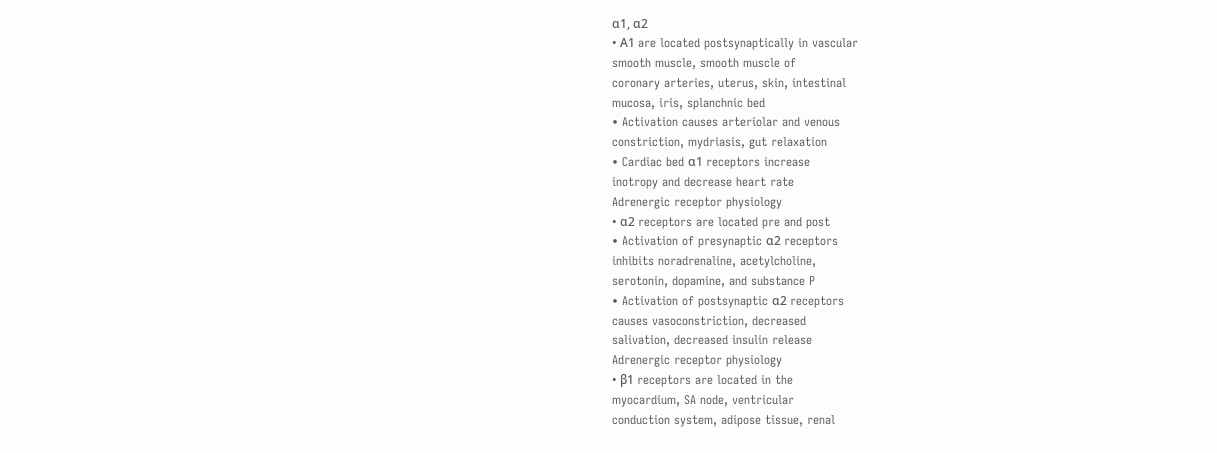α1, α2
• Α1 are located postsynaptically in vascular
smooth muscle, smooth muscle of
coronary arteries, uterus, skin, intestinal
mucosa, iris, splanchnic bed
• Activation causes arteriolar and venous
constriction, mydriasis, gut relaxation
• Cardiac bed α1 receptors increase
inotropy and decrease heart rate
Adrenergic receptor physiology
• α2 receptors are located pre and post
• Activation of presynaptic α2 receptors
inhibits noradrenaline, acetylcholine,
serotonin, dopamine, and substance P
• Activation of postsynaptic α2 receptors
causes vasoconstriction, decreased
salivation, decreased insulin release
Adrenergic receptor physiology
• β1 receptors are located in the
myocardium, SA node, ventricular
conduction system, adipose tissue, renal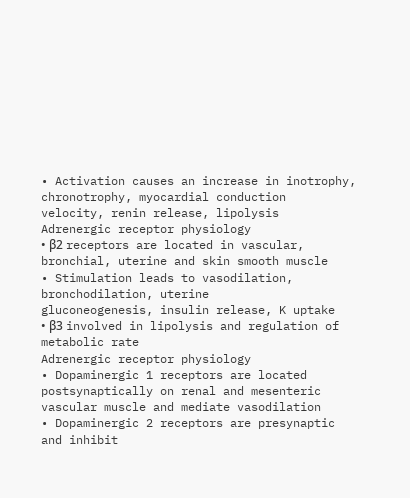• Activation causes an increase in inotrophy,
chronotrophy, myocardial conduction
velocity, renin release, lipolysis
Adrenergic receptor physiology
• β2 receptors are located in vascular,
bronchial, uterine and skin smooth muscle
• Stimulation leads to vasodilation,
bronchodilation, uterine
gluconeogenesis, insulin release, K uptake
• β3 involved in lipolysis and regulation of
metabolic rate
Adrenergic receptor physiology
• Dopaminergic 1 receptors are located
postsynaptically on renal and mesenteric
vascular muscle and mediate vasodilation
• Dopaminergic 2 receptors are presynaptic
and inhibit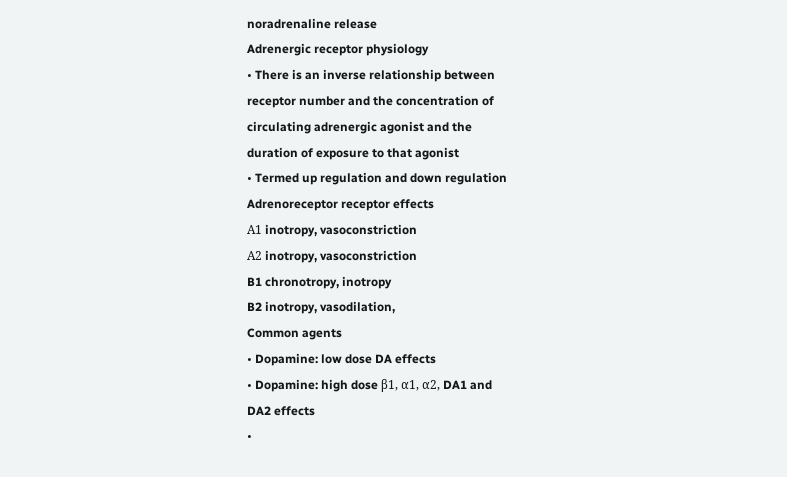noradrenaline release
Adrenergic receptor physiology
• There is an inverse relationship between
receptor number and the concentration of
circulating adrenergic agonist and the
duration of exposure to that agonist
• Termed up regulation and down regulation
Adrenoreceptor receptor effects
Α1 inotropy, vasoconstriction
Α2 inotropy, vasoconstriction
B1 chronotropy, inotropy
B2 inotropy, vasodilation,
Common agents
• Dopamine: low dose DA effects
• Dopamine: high dose β1, α1, α2, DA1 and
DA2 effects
•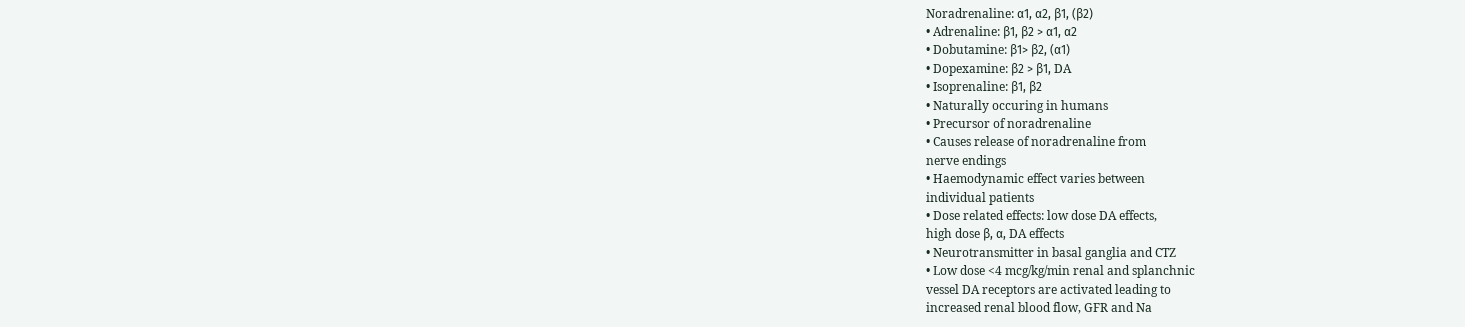Noradrenaline: α1, α2, β1, (β2)
• Adrenaline: β1, β2 > α1, α2
• Dobutamine: β1> β2, (α1)
• Dopexamine: β2 > β1, DA
• Isoprenaline: β1, β2
• Naturally occuring in humans
• Precursor of noradrenaline
• Causes release of noradrenaline from
nerve endings
• Haemodynamic effect varies between
individual patients
• Dose related effects: low dose DA effects,
high dose β, α, DA effects
• Neurotransmitter in basal ganglia and CTZ
• Low dose <4 mcg/kg/min renal and splanchnic
vessel DA receptors are activated leading to
increased renal blood flow, GFR and Na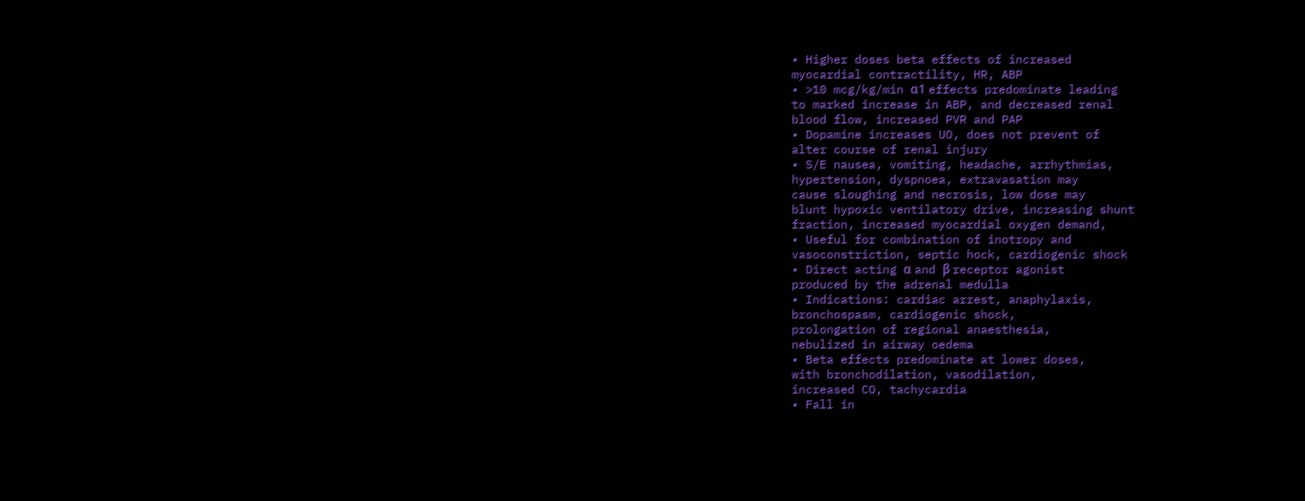• Higher doses beta effects of increased
myocardial contractility, HR, ABP
• >10 mcg/kg/min α1 effects predominate leading
to marked increase in ABP, and decreased renal
blood flow, increased PVR and PAP
• Dopamine increases UO, does not prevent of
alter course of renal injury
• S/E nausea, vomiting, headache, arrhythmias,
hypertension, dyspnoea, extravasation may
cause sloughing and necrosis, low dose may
blunt hypoxic ventilatory drive, increasing shunt
fraction, increased myocardial oxygen demand,
• Useful for combination of inotropy and
vasoconstriction, septic hock, cardiogenic shock
• Direct acting α and β receptor agonist
produced by the adrenal medulla
• Indications: cardiac arrest, anaphylaxis,
bronchospasm, cardiogenic shock,
prolongation of regional anaesthesia,
nebulized in airway oedema
• Beta effects predominate at lower doses,
with bronchodilation, vasodilation,
increased CO, tachycardia
• Fall in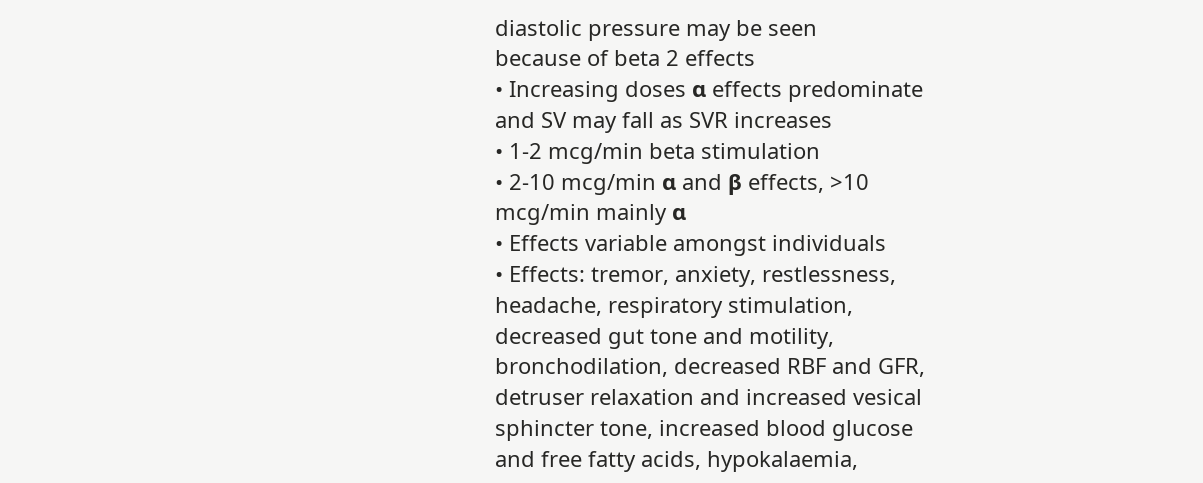diastolic pressure may be seen
because of beta 2 effects
• Increasing doses α effects predominate
and SV may fall as SVR increases
• 1-2 mcg/min beta stimulation
• 2-10 mcg/min α and β effects, >10
mcg/min mainly α
• Effects variable amongst individuals
• Effects: tremor, anxiety, restlessness,
headache, respiratory stimulation,
decreased gut tone and motility,
bronchodilation, decreased RBF and GFR,
detruser relaxation and increased vesical
sphincter tone, increased blood glucose
and free fatty acids, hypokalaemia,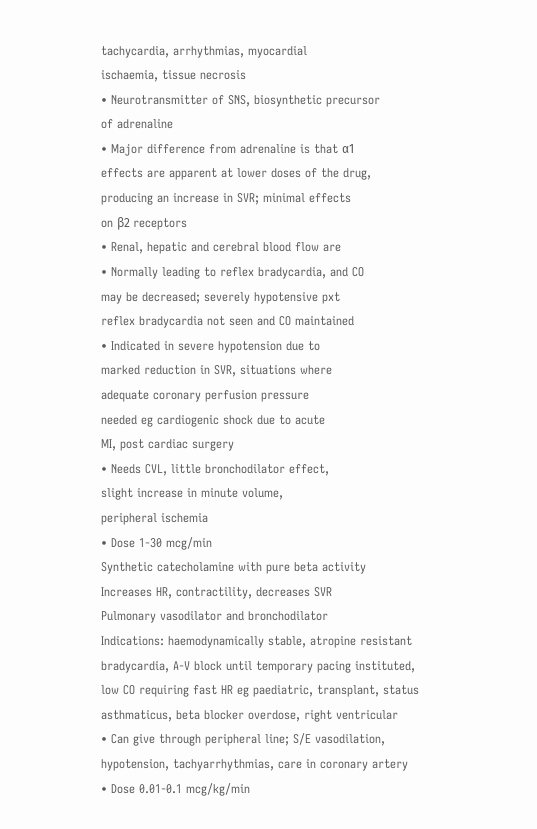tachycardia, arrhythmias, myocardial
ischaemia, tissue necrosis
• Neurotransmitter of SNS, biosynthetic precursor
of adrenaline
• Major difference from adrenaline is that α1
effects are apparent at lower doses of the drug,
producing an increase in SVR; minimal effects
on β2 receptors
• Renal, hepatic and cerebral blood flow are
• Normally leading to reflex bradycardia, and CO
may be decreased; severely hypotensive pxt
reflex bradycardia not seen and CO maintained
• Indicated in severe hypotension due to
marked reduction in SVR, situations where
adequate coronary perfusion pressure
needed eg cardiogenic shock due to acute
MI, post cardiac surgery
• Needs CVL, little bronchodilator effect,
slight increase in minute volume,
peripheral ischemia
• Dose 1-30 mcg/min
Synthetic catecholamine with pure beta activity
Increases HR, contractility, decreases SVR
Pulmonary vasodilator and bronchodilator
Indications: haemodynamically stable, atropine resistant
bradycardia, A-V block until temporary pacing instituted,
low CO requiring fast HR eg paediatric, transplant, status
asthmaticus, beta blocker overdose, right ventricular
• Can give through peripheral line; S/E vasodilation,
hypotension, tachyarrhythmias, care in coronary artery
• Dose 0.01-0.1 mcg/kg/min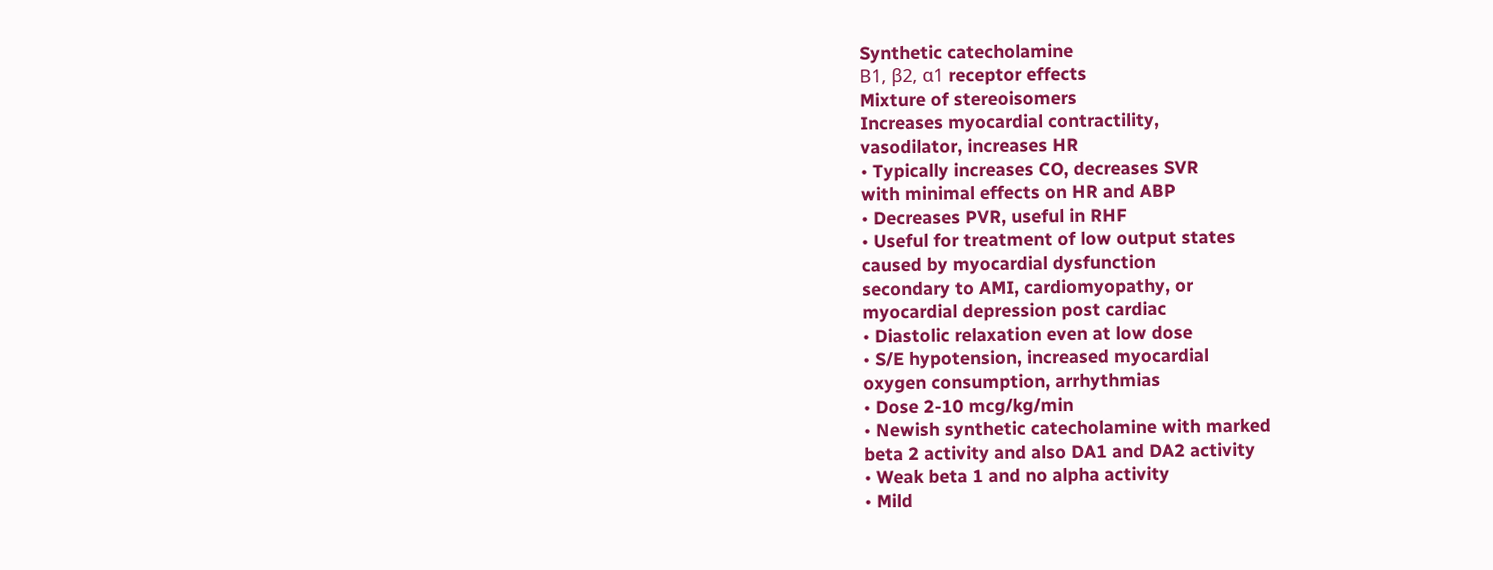Synthetic catecholamine
Β1, β2, α1 receptor effects
Mixture of stereoisomers
Increases myocardial contractility,
vasodilator, increases HR
• Typically increases CO, decreases SVR
with minimal effects on HR and ABP
• Decreases PVR, useful in RHF
• Useful for treatment of low output states
caused by myocardial dysfunction
secondary to AMI, cardiomyopathy, or
myocardial depression post cardiac
• Diastolic relaxation even at low dose
• S/E hypotension, increased myocardial
oxygen consumption, arrhythmias
• Dose 2-10 mcg/kg/min
• Newish synthetic catecholamine with marked
beta 2 activity and also DA1 and DA2 activity
• Weak beta 1 and no alpha activity
• Mild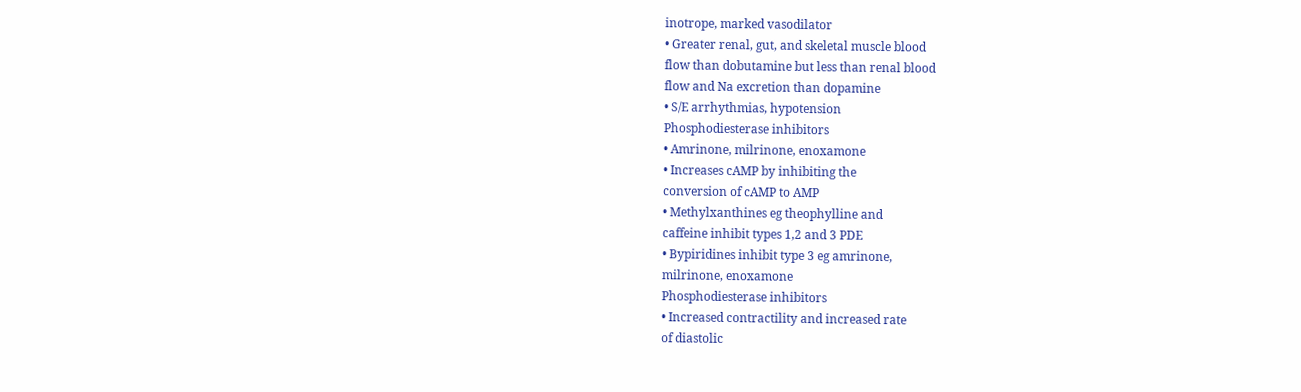inotrope, marked vasodilator
• Greater renal, gut, and skeletal muscle blood
flow than dobutamine but less than renal blood
flow and Na excretion than dopamine
• S/E arrhythmias, hypotension
Phosphodiesterase inhibitors
• Amrinone, milrinone, enoxamone
• Increases cAMP by inhibiting the
conversion of cAMP to AMP
• Methylxanthines eg theophylline and
caffeine inhibit types 1,2 and 3 PDE
• Bypiridines inhibit type 3 eg amrinone,
milrinone, enoxamone
Phosphodiesterase inhibitors
• Increased contractility and increased rate
of diastolic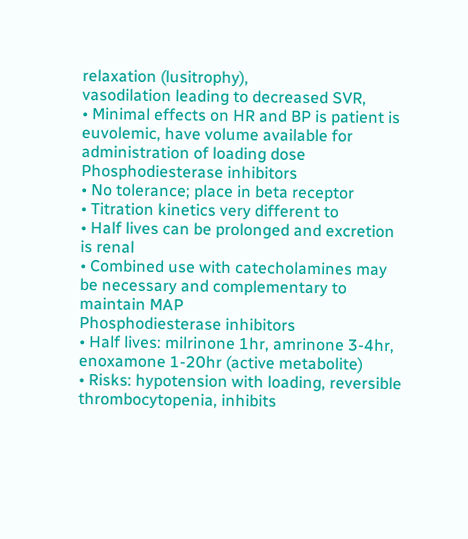relaxation (lusitrophy),
vasodilation leading to decreased SVR,
• Minimal effects on HR and BP is patient is
euvolemic, have volume available for
administration of loading dose
Phosphodiesterase inhibitors
• No tolerance; place in beta receptor
• Titration kinetics very different to
• Half lives can be prolonged and excretion
is renal
• Combined use with catecholamines may
be necessary and complementary to
maintain MAP
Phosphodiesterase inhibitors
• Half lives: milrinone 1hr, amrinone 3-4hr,
enoxamone 1-20hr (active metabolite)
• Risks: hypotension with loading, reversible
thrombocytopenia, inhibits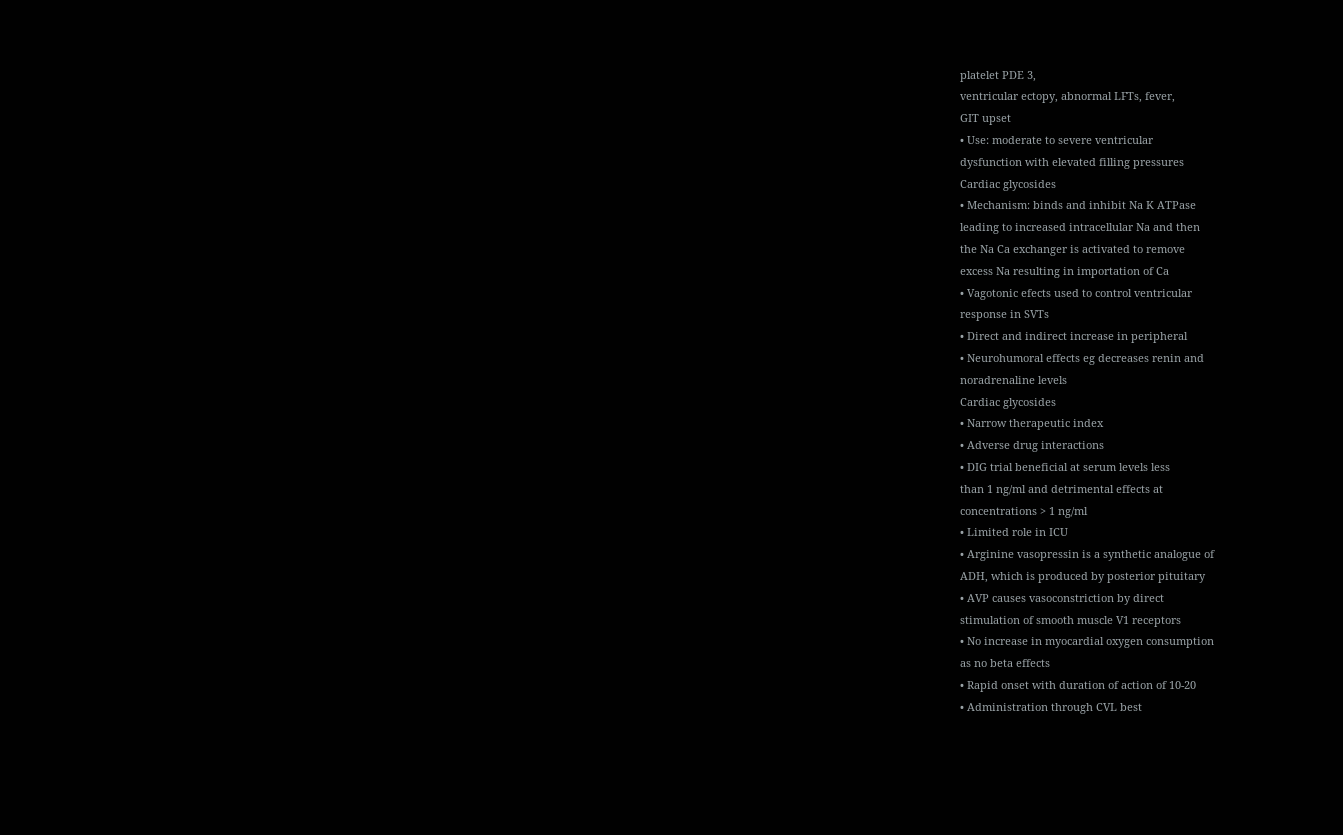platelet PDE 3,
ventricular ectopy, abnormal LFTs, fever,
GIT upset
• Use: moderate to severe ventricular
dysfunction with elevated filling pressures
Cardiac glycosides
• Mechanism: binds and inhibit Na K ATPase
leading to increased intracellular Na and then
the Na Ca exchanger is activated to remove
excess Na resulting in importation of Ca
• Vagotonic efects used to control ventricular
response in SVTs
• Direct and indirect increase in peripheral
• Neurohumoral effects eg decreases renin and
noradrenaline levels
Cardiac glycosides
• Narrow therapeutic index
• Adverse drug interactions
• DIG trial beneficial at serum levels less
than 1 ng/ml and detrimental effects at
concentrations > 1 ng/ml
• Limited role in ICU
• Arginine vasopressin is a synthetic analogue of
ADH, which is produced by posterior pituitary
• AVP causes vasoconstriction by direct
stimulation of smooth muscle V1 receptors
• No increase in myocardial oxygen consumption
as no beta effects
• Rapid onset with duration of action of 10-20
• Administration through CVL best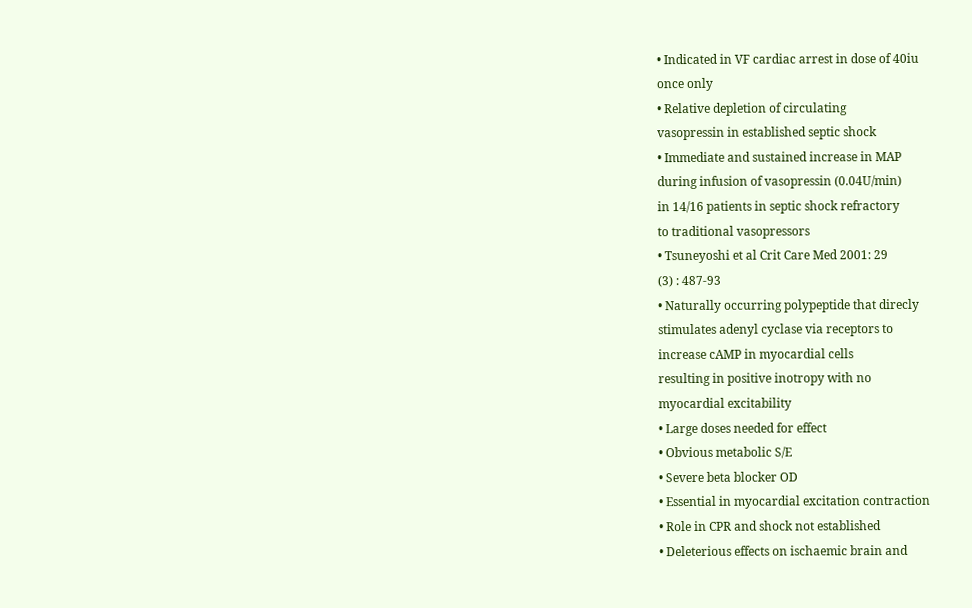• Indicated in VF cardiac arrest in dose of 40iu
once only
• Relative depletion of circulating
vasopressin in established septic shock
• Immediate and sustained increase in MAP
during infusion of vasopressin (0.04U/min)
in 14/16 patients in septic shock refractory
to traditional vasopressors
• Tsuneyoshi et al Crit Care Med 2001: 29
(3) : 487-93
• Naturally occurring polypeptide that direcly
stimulates adenyl cyclase via receptors to
increase cAMP in myocardial cells
resulting in positive inotropy with no
myocardial excitability
• Large doses needed for effect
• Obvious metabolic S/E
• Severe beta blocker OD
• Essential in myocardial excitation contraction
• Role in CPR and shock not established
• Deleterious effects on ischaemic brain and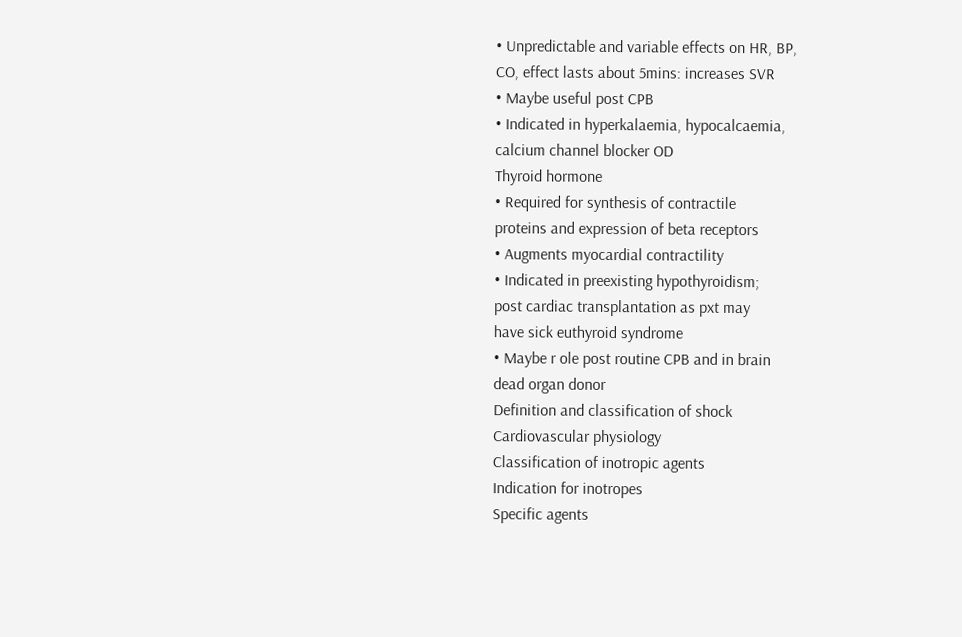• Unpredictable and variable effects on HR, BP,
CO, effect lasts about 5mins: increases SVR
• Maybe useful post CPB
• Indicated in hyperkalaemia, hypocalcaemia,
calcium channel blocker OD
Thyroid hormone
• Required for synthesis of contractile
proteins and expression of beta receptors
• Augments myocardial contractility
• Indicated in preexisting hypothyroidism;
post cardiac transplantation as pxt may
have sick euthyroid syndrome
• Maybe r ole post routine CPB and in brain
dead organ donor
Definition and classification of shock
Cardiovascular physiology
Classification of inotropic agents
Indication for inotropes
Specific agents